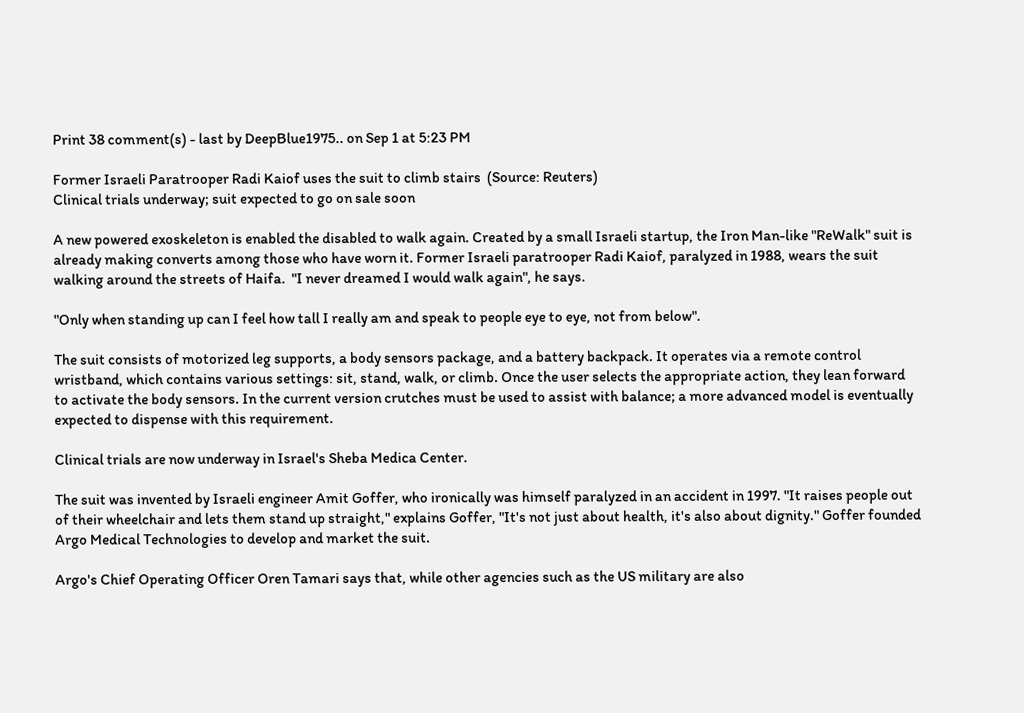Print 38 comment(s) - last by DeepBlue1975.. on Sep 1 at 5:23 PM

Former Israeli Paratrooper Radi Kaiof uses the suit to climb stairs  (Source: Reuters)
Clinical trials underway; suit expected to go on sale soon

A new powered exoskeleton is enabled the disabled to walk again. Created by a small Israeli startup, the Iron Man-like "ReWalk" suit is already making converts among those who have worn it. Former Israeli paratrooper Radi Kaiof, paralyzed in 1988, wears the suit walking around the streets of Haifa.  "I never dreamed I would walk again", he says.

"Only when standing up can I feel how tall I really am and speak to people eye to eye, not from below".

The suit consists of motorized leg supports, a body sensors package, and a battery backpack. It operates via a remote control wristband, which contains various settings: sit, stand, walk, or climb. Once the user selects the appropriate action, they lean forward to activate the body sensors. In the current version crutches must be used to assist with balance; a more advanced model is eventually expected to dispense with this requirement.

Clinical trials are now underway in Israel's Sheba Medica Center.

The suit was invented by Israeli engineer Amit Goffer, who ironically was himself paralyzed in an accident in 1997. "It raises people out of their wheelchair and lets them stand up straight," explains Goffer, "It's not just about health, it's also about dignity." Goffer founded Argo Medical Technologies to develop and market the suit.

Argo's Chief Operating Officer Oren Tamari says that, while other agencies such as the US military are also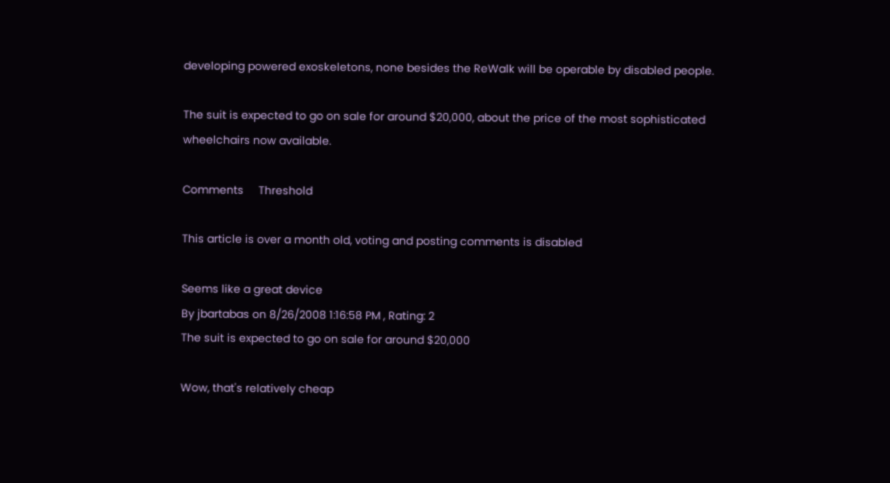developing powered exoskeletons, none besides the ReWalk will be operable by disabled people.

The suit is expected to go on sale for around $20,000, about the price of the most sophisticated wheelchairs now available.

Comments     Threshold

This article is over a month old, voting and posting comments is disabled

Seems like a great device
By jbartabas on 8/26/2008 1:16:58 PM , Rating: 2
The suit is expected to go on sale for around $20,000

Wow, that's relatively cheap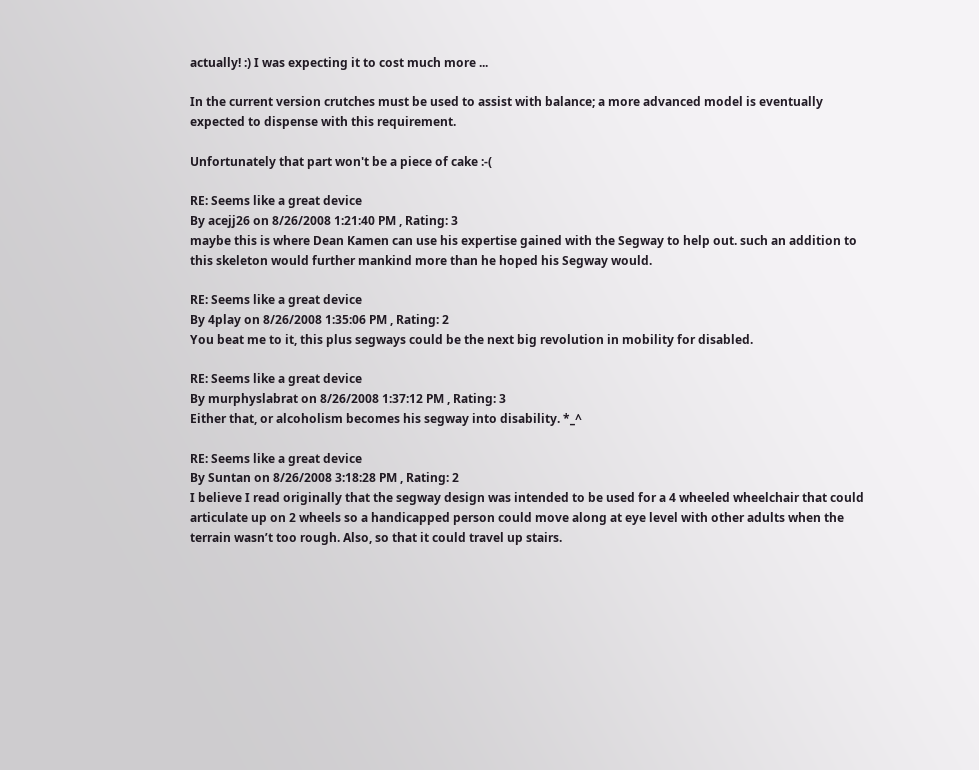actually! :) I was expecting it to cost much more ...

In the current version crutches must be used to assist with balance; a more advanced model is eventually expected to dispense with this requirement.

Unfortunately that part won't be a piece of cake :-(

RE: Seems like a great device
By acejj26 on 8/26/2008 1:21:40 PM , Rating: 3
maybe this is where Dean Kamen can use his expertise gained with the Segway to help out. such an addition to this skeleton would further mankind more than he hoped his Segway would.

RE: Seems like a great device
By 4play on 8/26/2008 1:35:06 PM , Rating: 2
You beat me to it, this plus segways could be the next big revolution in mobility for disabled.

RE: Seems like a great device
By murphyslabrat on 8/26/2008 1:37:12 PM , Rating: 3
Either that, or alcoholism becomes his segway into disability. *_^

RE: Seems like a great device
By Suntan on 8/26/2008 3:18:28 PM , Rating: 2
I believe I read originally that the segway design was intended to be used for a 4 wheeled wheelchair that could articulate up on 2 wheels so a handicapped person could move along at eye level with other adults when the terrain wasn’t too rough. Also, so that it could travel up stairs.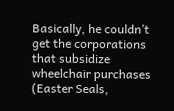Basically, he couldn’t get the corporations that subsidize wheelchair purchases (Easter Seals,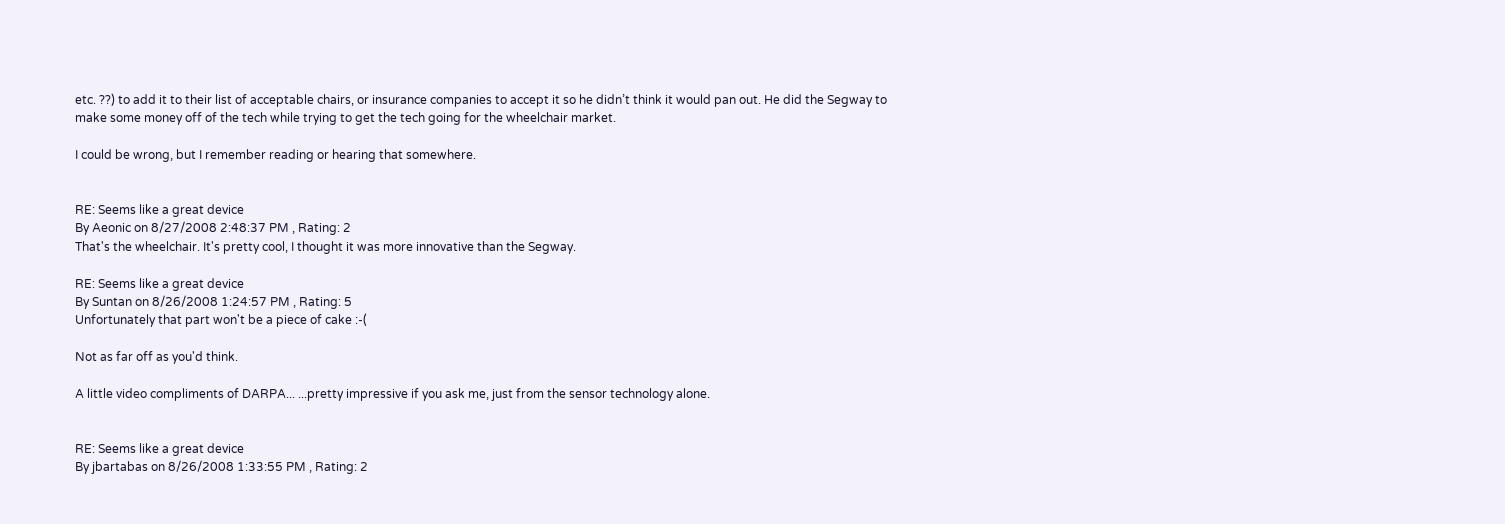etc. ??) to add it to their list of acceptable chairs, or insurance companies to accept it so he didn’t think it would pan out. He did the Segway to make some money off of the tech while trying to get the tech going for the wheelchair market.

I could be wrong, but I remember reading or hearing that somewhere.


RE: Seems like a great device
By Aeonic on 8/27/2008 2:48:37 PM , Rating: 2
That's the wheelchair. It's pretty cool, I thought it was more innovative than the Segway.

RE: Seems like a great device
By Suntan on 8/26/2008 1:24:57 PM , Rating: 5
Unfortunately that part won't be a piece of cake :-(

Not as far off as you'd think.

A little video compliments of DARPA... ...pretty impressive if you ask me, just from the sensor technology alone.


RE: Seems like a great device
By jbartabas on 8/26/2008 1:33:55 PM , Rating: 2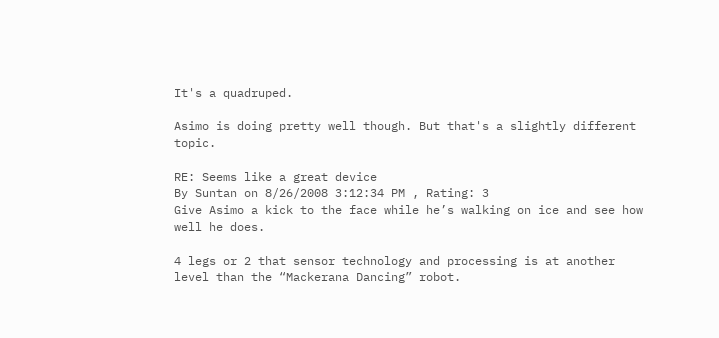It's a quadruped.

Asimo is doing pretty well though. But that's a slightly different topic.

RE: Seems like a great device
By Suntan on 8/26/2008 3:12:34 PM , Rating: 3
Give Asimo a kick to the face while he’s walking on ice and see how well he does.

4 legs or 2 that sensor technology and processing is at another level than the “Mackerana Dancing” robot.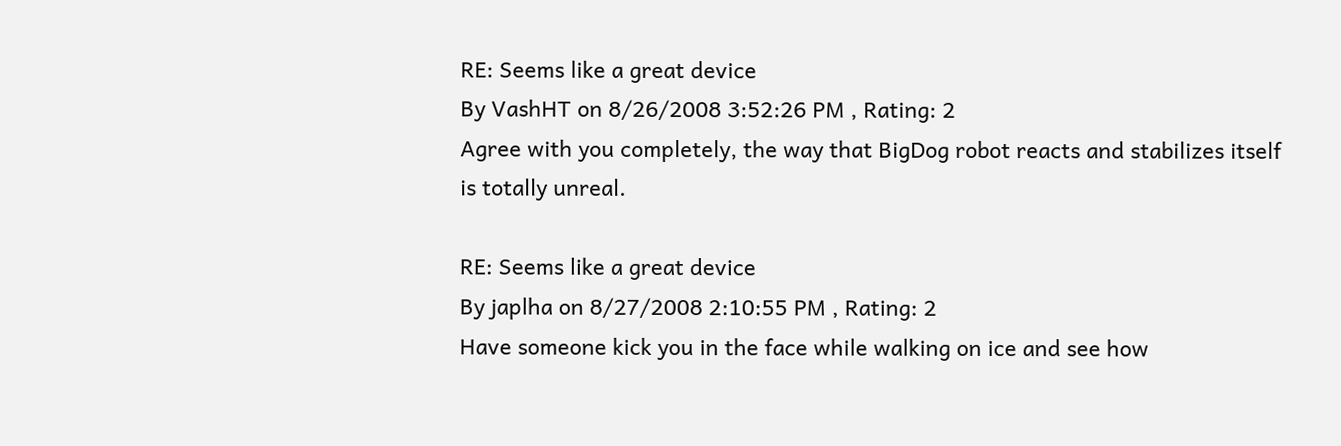RE: Seems like a great device
By VashHT on 8/26/2008 3:52:26 PM , Rating: 2
Agree with you completely, the way that BigDog robot reacts and stabilizes itself is totally unreal.

RE: Seems like a great device
By japlha on 8/27/2008 2:10:55 PM , Rating: 2
Have someone kick you in the face while walking on ice and see how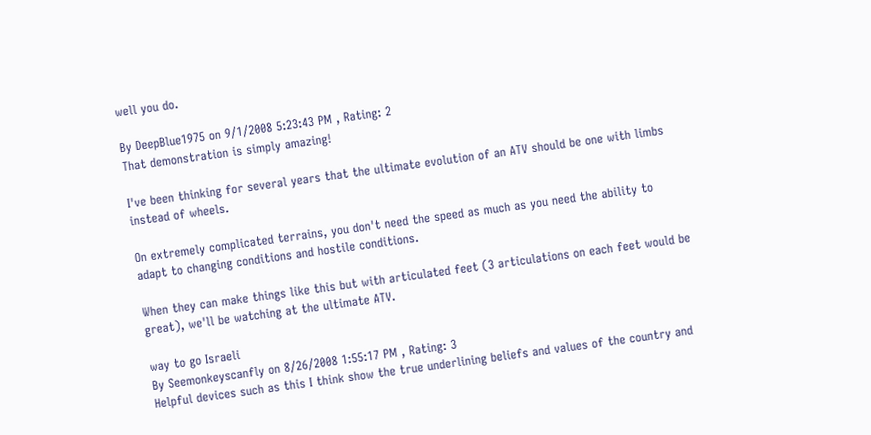well you do.

By DeepBlue1975 on 9/1/2008 5:23:43 PM , Rating: 2
That demonstration is simply amazing!

I've been thinking for several years that the ultimate evolution of an ATV should be one with limbs instead of wheels.

On extremely complicated terrains, you don't need the speed as much as you need the ability to adapt to changing conditions and hostile conditions.

When they can make things like this but with articulated feet (3 articulations on each feet would be great), we'll be watching at the ultimate ATV.

way to go Israeli
By Seemonkeyscanfly on 8/26/2008 1:55:17 PM , Rating: 3
Helpful devices such as this I think show the true underlining beliefs and values of the country and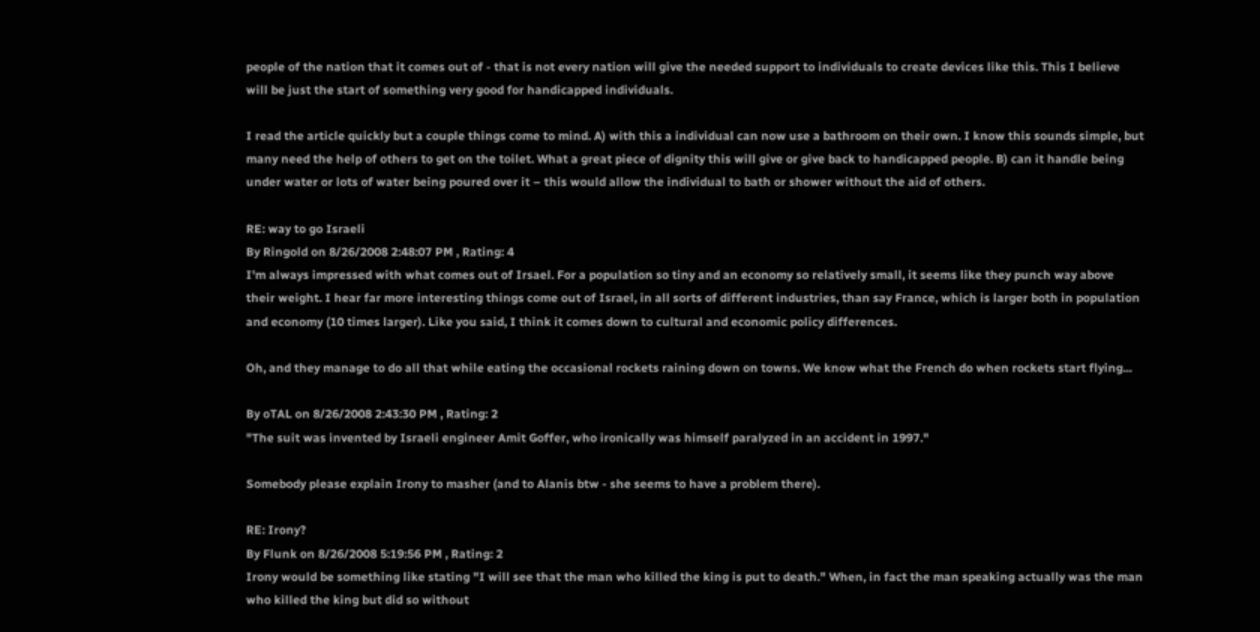people of the nation that it comes out of - that is not every nation will give the needed support to individuals to create devices like this. This I believe will be just the start of something very good for handicapped individuals.

I read the article quickly but a couple things come to mind. A) with this a individual can now use a bathroom on their own. I know this sounds simple, but many need the help of others to get on the toilet. What a great piece of dignity this will give or give back to handicapped people. B) can it handle being under water or lots of water being poured over it – this would allow the individual to bath or shower without the aid of others.

RE: way to go Israeli
By Ringold on 8/26/2008 2:48:07 PM , Rating: 4
I'm always impressed with what comes out of Irsael. For a population so tiny and an economy so relatively small, it seems like they punch way above their weight. I hear far more interesting things come out of Israel, in all sorts of different industries, than say France, which is larger both in population and economy (10 times larger). Like you said, I think it comes down to cultural and economic policy differences.

Oh, and they manage to do all that while eating the occasional rockets raining down on towns. We know what the French do when rockets start flying...

By oTAL on 8/26/2008 2:43:30 PM , Rating: 2
"The suit was invented by Israeli engineer Amit Goffer, who ironically was himself paralyzed in an accident in 1997."

Somebody please explain Irony to masher (and to Alanis btw - she seems to have a problem there).

RE: Irony?
By Flunk on 8/26/2008 5:19:56 PM , Rating: 2
Irony would be something like stating "I will see that the man who killed the king is put to death." When, in fact the man speaking actually was the man who killed the king but did so without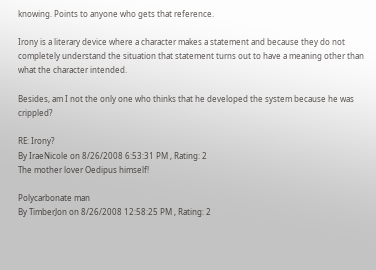knowing. Points to anyone who gets that reference.

Irony is a literary device where a character makes a statement and because they do not completely understand the situation that statement turns out to have a meaning other than what the character intended.

Besides, am I not the only one who thinks that he developed the system because he was crippled?

RE: Irony?
By IraeNicole on 8/26/2008 6:53:31 PM , Rating: 2
The mother lover Oedipus himself!

Polycarbonate man
By TimberJon on 8/26/2008 12:58:25 PM , Rating: 2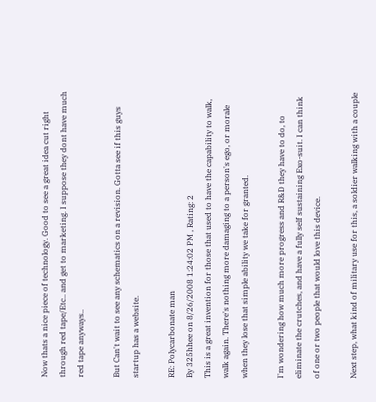Now thats a nice piece of technology. Good to see a great idea cut right through red tape/Etc.. and get to marketing. I suppose they dont have much red tape anyways..

But Can't wait to see any schematics on a revision. Gotta see if this guys startup has a website.

RE: Polycarbonate man
By 325hhee on 8/26/2008 1:24:02 PM , Rating: 2
This is a great invention for those that used to have the capability to walk, walk again. There's nothing more damaging to a person's ego, or morale when they lose that simple ability we take for granted.

I'm wondering how much more progress and R&D they have to do, to eliminate the crutches, and have a fully self sustaining Exo-suit. I can think of one or two people that would love this device.

Next step, what kind of military use for this, a soldier walking with a couple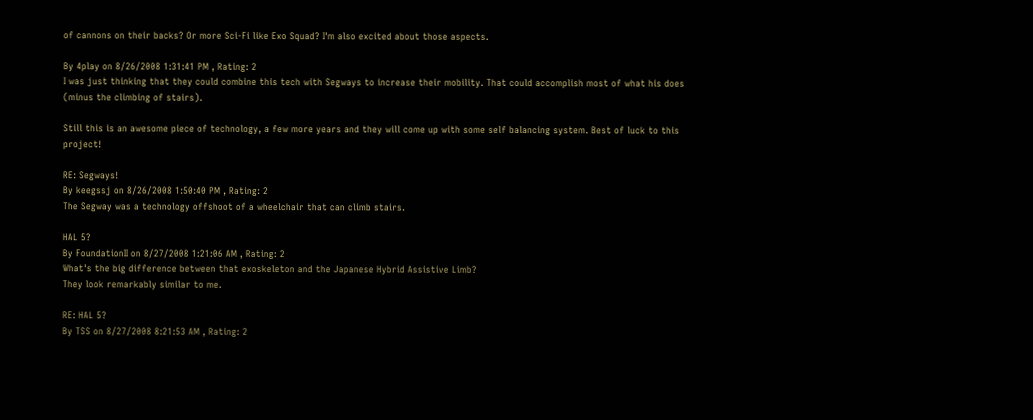of cannons on their backs? Or more Sci-Fi like Exo Squad? I'm also excited about those aspects.

By 4play on 8/26/2008 1:31:41 PM , Rating: 2
I was just thinking that they could combine this tech with Segways to increase their mobility. That could accomplish most of what his does (minus the climbing of stairs).

Still this is an awesome piece of technology, a few more years and they will come up with some self balancing system. Best of luck to this project!

RE: Segways!
By keegssj on 8/26/2008 1:50:40 PM , Rating: 2
The Segway was a technology offshoot of a wheelchair that can climb stairs.

HAL 5?
By FoundationII on 8/27/2008 1:21:06 AM , Rating: 2
What's the big difference between that exoskeleton and the Japanese Hybrid Assistive Limb?
They look remarkably similar to me.

RE: HAL 5?
By TSS on 8/27/2008 8:21:53 AM , Rating: 2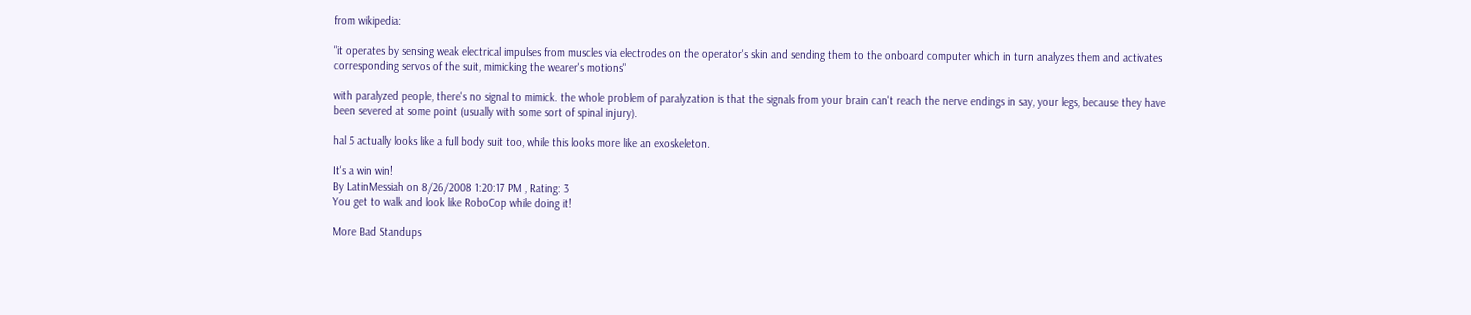from wikipedia:

"it operates by sensing weak electrical impulses from muscles via electrodes on the operator's skin and sending them to the onboard computer which in turn analyzes them and activates corresponding servos of the suit, mimicking the wearer's motions"

with paralyzed people, there's no signal to mimick. the whole problem of paralyzation is that the signals from your brain can't reach the nerve endings in say, your legs, because they have been severed at some point (usually with some sort of spinal injury).

hal 5 actually looks like a full body suit too, while this looks more like an exoskeleton.

It's a win win!
By LatinMessiah on 8/26/2008 1:20:17 PM , Rating: 3
You get to walk and look like RoboCop while doing it!

More Bad Standups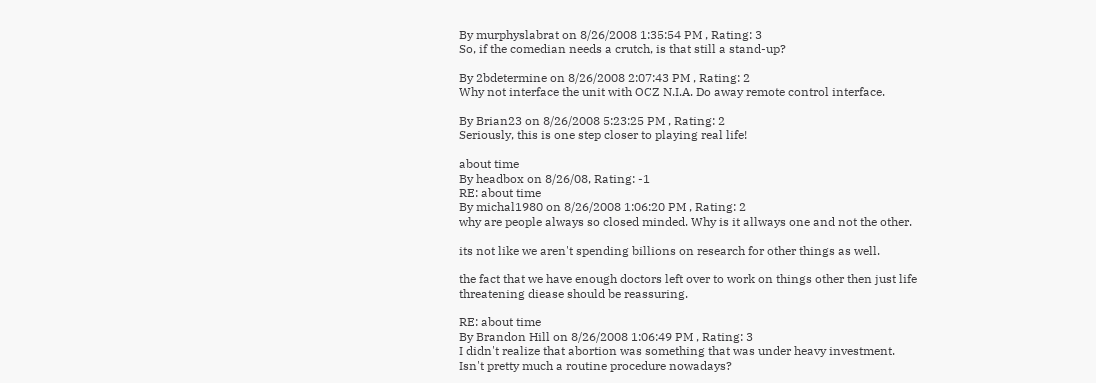By murphyslabrat on 8/26/2008 1:35:54 PM , Rating: 3
So, if the comedian needs a crutch, is that still a stand-up?

By 2bdetermine on 8/26/2008 2:07:43 PM , Rating: 2
Why not interface the unit with OCZ N.I.A. Do away remote control interface.

By Brian23 on 8/26/2008 5:23:25 PM , Rating: 2
Seriously, this is one step closer to playing real life!

about time
By headbox on 8/26/08, Rating: -1
RE: about time
By michal1980 on 8/26/2008 1:06:20 PM , Rating: 2
why are people always so closed minded. Why is it allways one and not the other.

its not like we aren't spending billions on research for other things as well.

the fact that we have enough doctors left over to work on things other then just life threatening diease should be reassuring.

RE: about time
By Brandon Hill on 8/26/2008 1:06:49 PM , Rating: 3
I didn't realize that abortion was something that was under heavy investment. Isn't pretty much a routine procedure nowadays?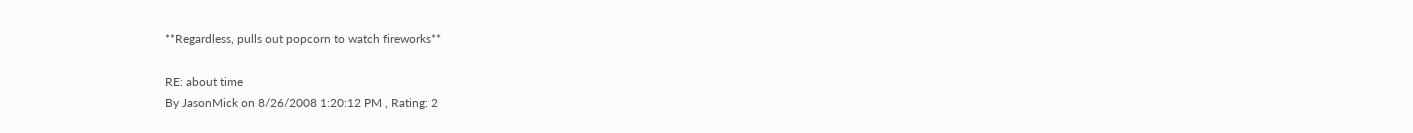**Regardless, pulls out popcorn to watch fireworks**

RE: about time
By JasonMick on 8/26/2008 1:20:12 PM , Rating: 2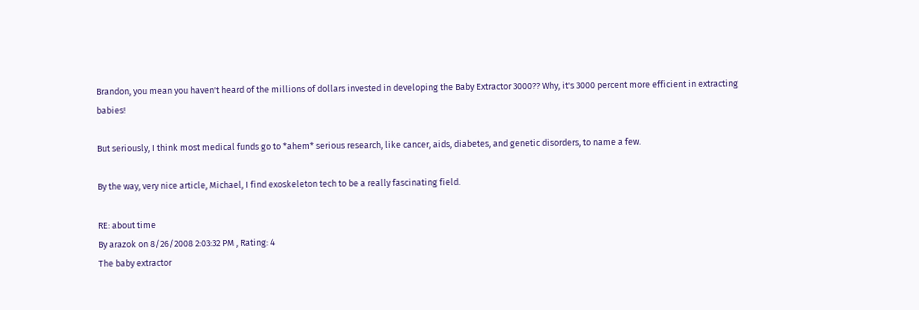Brandon, you mean you haven't heard of the millions of dollars invested in developing the Baby Extractor 3000?? Why, it's 3000 percent more efficient in extracting babies!

But seriously, I think most medical funds go to *ahem* serious research, like cancer, aids, diabetes, and genetic disorders, to name a few.

By the way, very nice article, Michael, I find exoskeleton tech to be a really fascinating field.

RE: about time
By arazok on 8/26/2008 2:03:32 PM , Rating: 4
The baby extractor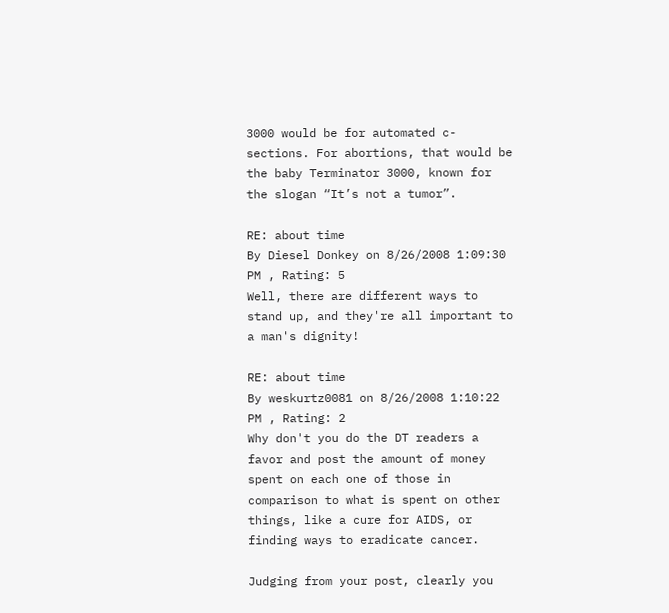3000 would be for automated c-sections. For abortions, that would be the baby Terminator 3000, known for the slogan “It’s not a tumor”.

RE: about time
By Diesel Donkey on 8/26/2008 1:09:30 PM , Rating: 5
Well, there are different ways to stand up, and they're all important to a man's dignity!

RE: about time
By weskurtz0081 on 8/26/2008 1:10:22 PM , Rating: 2
Why don't you do the DT readers a favor and post the amount of money spent on each one of those in comparison to what is spent on other things, like a cure for AIDS, or finding ways to eradicate cancer.

Judging from your post, clearly you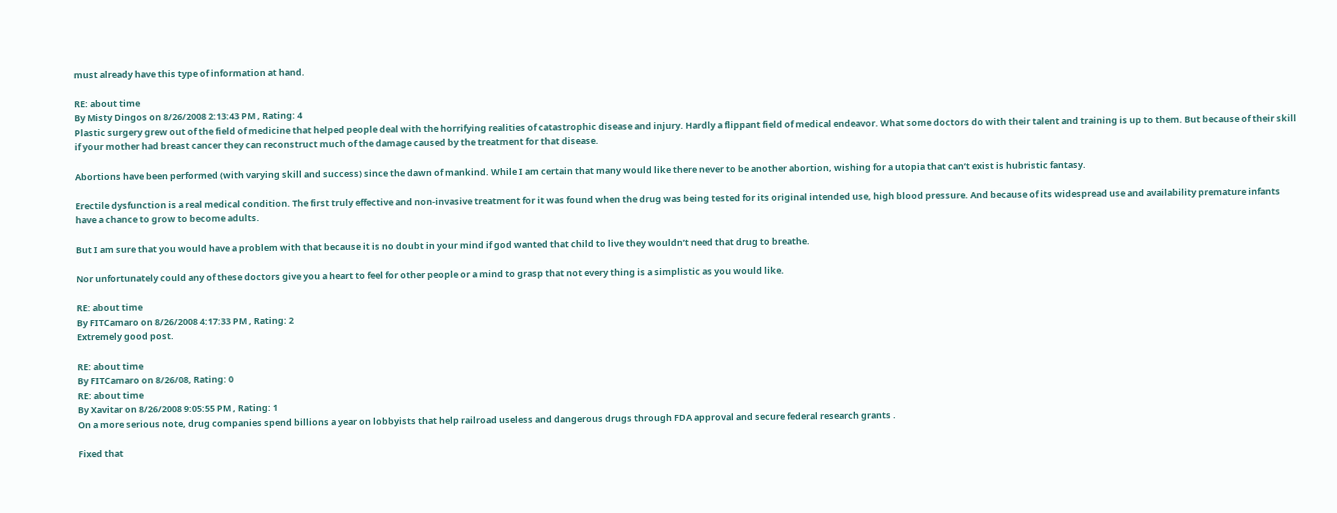must already have this type of information at hand.

RE: about time
By Misty Dingos on 8/26/2008 2:13:43 PM , Rating: 4
Plastic surgery grew out of the field of medicine that helped people deal with the horrifying realities of catastrophic disease and injury. Hardly a flippant field of medical endeavor. What some doctors do with their talent and training is up to them. But because of their skill if your mother had breast cancer they can reconstruct much of the damage caused by the treatment for that disease.

Abortions have been performed (with varying skill and success) since the dawn of mankind. While I am certain that many would like there never to be another abortion, wishing for a utopia that can’t exist is hubristic fantasy.

Erectile dysfunction is a real medical condition. The first truly effective and non-invasive treatment for it was found when the drug was being tested for its original intended use, high blood pressure. And because of its widespread use and availability premature infants have a chance to grow to become adults.

But I am sure that you would have a problem with that because it is no doubt in your mind if god wanted that child to live they wouldn’t need that drug to breathe.

Nor unfortunately could any of these doctors give you a heart to feel for other people or a mind to grasp that not every thing is a simplistic as you would like.

RE: about time
By FITCamaro on 8/26/2008 4:17:33 PM , Rating: 2
Extremely good post.

RE: about time
By FITCamaro on 8/26/08, Rating: 0
RE: about time
By Xavitar on 8/26/2008 9:05:55 PM , Rating: 1
On a more serious note, drug companies spend billions a year on lobbyists that help railroad useless and dangerous drugs through FDA approval and secure federal research grants .

Fixed that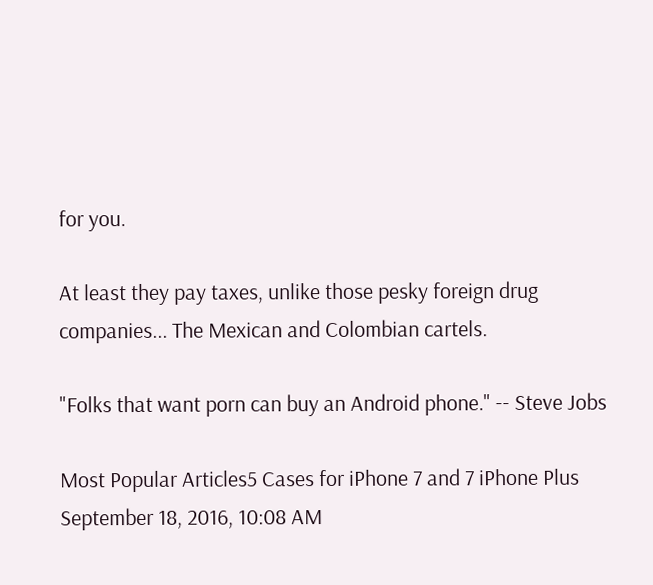for you.

At least they pay taxes, unlike those pesky foreign drug companies... The Mexican and Colombian cartels.

"Folks that want porn can buy an Android phone." -- Steve Jobs

Most Popular Articles5 Cases for iPhone 7 and 7 iPhone Plus
September 18, 2016, 10:08 AM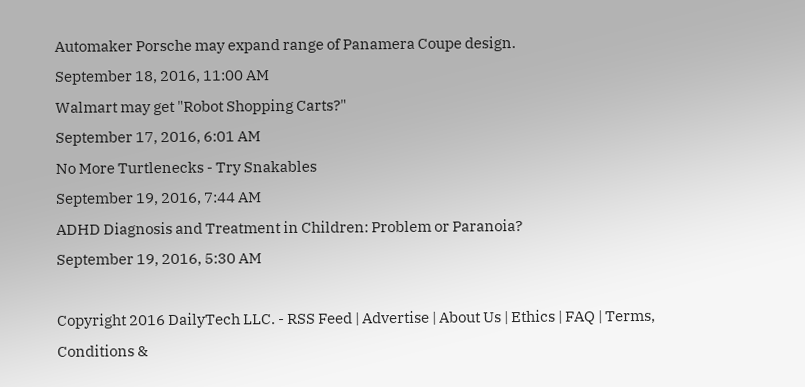Automaker Porsche may expand range of Panamera Coupe design.
September 18, 2016, 11:00 AM
Walmart may get "Robot Shopping Carts?"
September 17, 2016, 6:01 AM
No More Turtlenecks - Try Snakables
September 19, 2016, 7:44 AM
ADHD Diagnosis and Treatment in Children: Problem or Paranoia?
September 19, 2016, 5:30 AM

Copyright 2016 DailyTech LLC. - RSS Feed | Advertise | About Us | Ethics | FAQ | Terms, Conditions &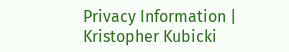Privacy Information | Kristopher Kubicki